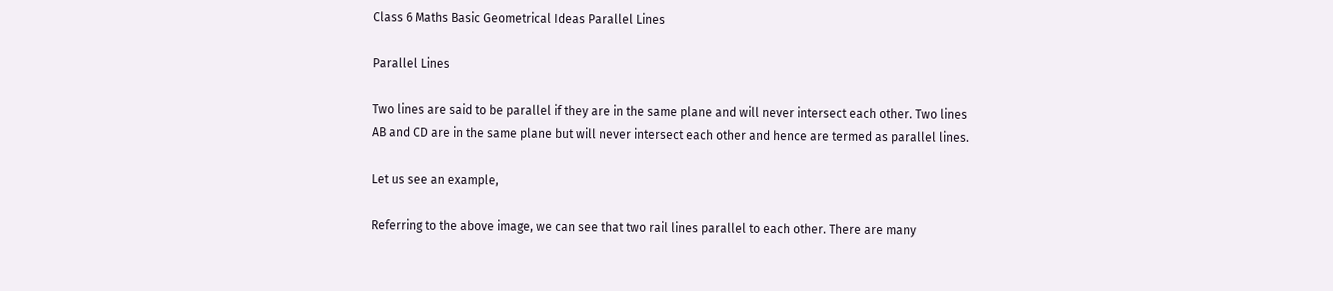Class 6 Maths Basic Geometrical Ideas Parallel Lines

Parallel Lines

Two lines are said to be parallel if they are in the same plane and will never intersect each other. Two lines AB and CD are in the same plane but will never intersect each other and hence are termed as parallel lines.

Let us see an example,

Referring to the above image, we can see that two rail lines parallel to each other. There are many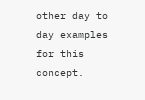other day to day examples for this concept.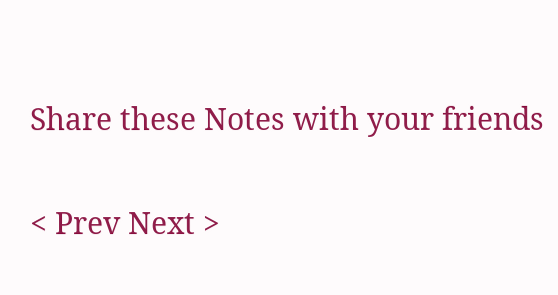Share these Notes with your friends

< Prev Next >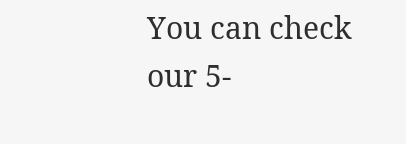You can check our 5-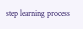step learning process